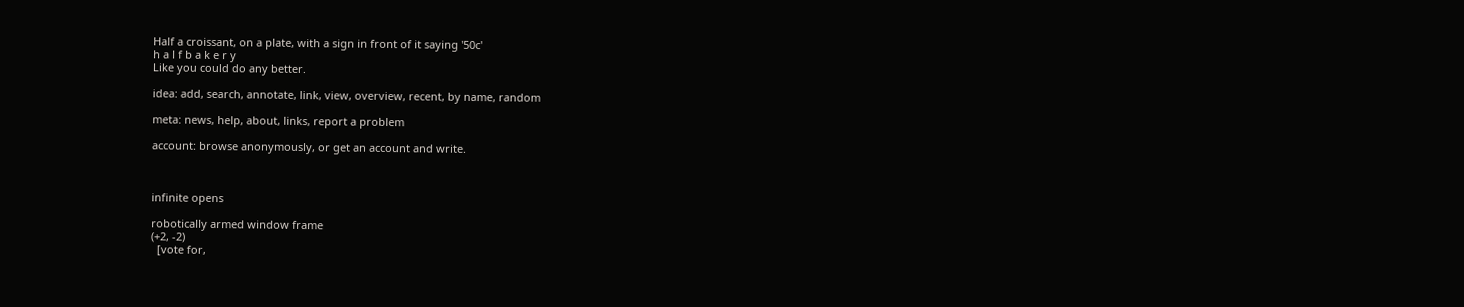Half a croissant, on a plate, with a sign in front of it saying '50c'
h a l f b a k e r y
Like you could do any better.

idea: add, search, annotate, link, view, overview, recent, by name, random

meta: news, help, about, links, report a problem

account: browse anonymously, or get an account and write.



infinite opens

robotically armed window frame
(+2, -2)
  [vote for,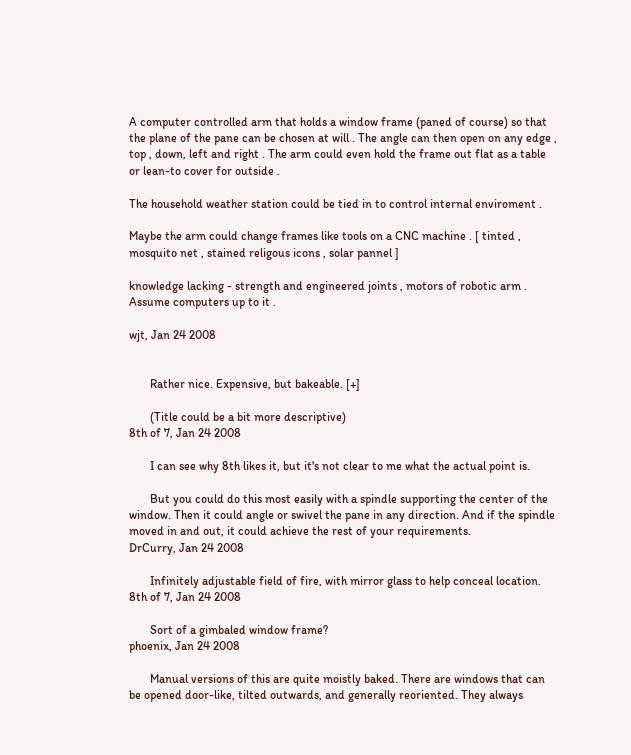A computer controlled arm that holds a window frame (paned of course) so that the plane of the pane can be chosen at will . The angle can then open on any edge , top , down, left and right . The arm could even hold the frame out flat as a table or lean-to cover for outside .

The household weather station could be tied in to control internal enviroment .

Maybe the arm could change frames like tools on a CNC machine . [ tinted , mosquito net , stained religous icons , solar pannel ]

knowledge lacking - strength and engineered joints , motors of robotic arm . Assume computers up to it .

wjt, Jan 24 2008


       Rather nice. Expensive, but bakeable. [+]

       (Title could be a bit more descriptive)
8th of 7, Jan 24 2008

       I can see why 8th likes it, but it's not clear to me what the actual point is.

       But you could do this most easily with a spindle supporting the center of the window. Then it could angle or swivel the pane in any direction. And if the spindle moved in and out, it could achieve the rest of your requirements.
DrCurry, Jan 24 2008

       Infinitely adjustable field of fire, with mirror glass to help conceal location.
8th of 7, Jan 24 2008

       Sort of a gimbaled window frame?
phoenix, Jan 24 2008

       Manual versions of this are quite moistly baked. There are windows that can be opened door-like, tilted outwards, and generally reoriented. They always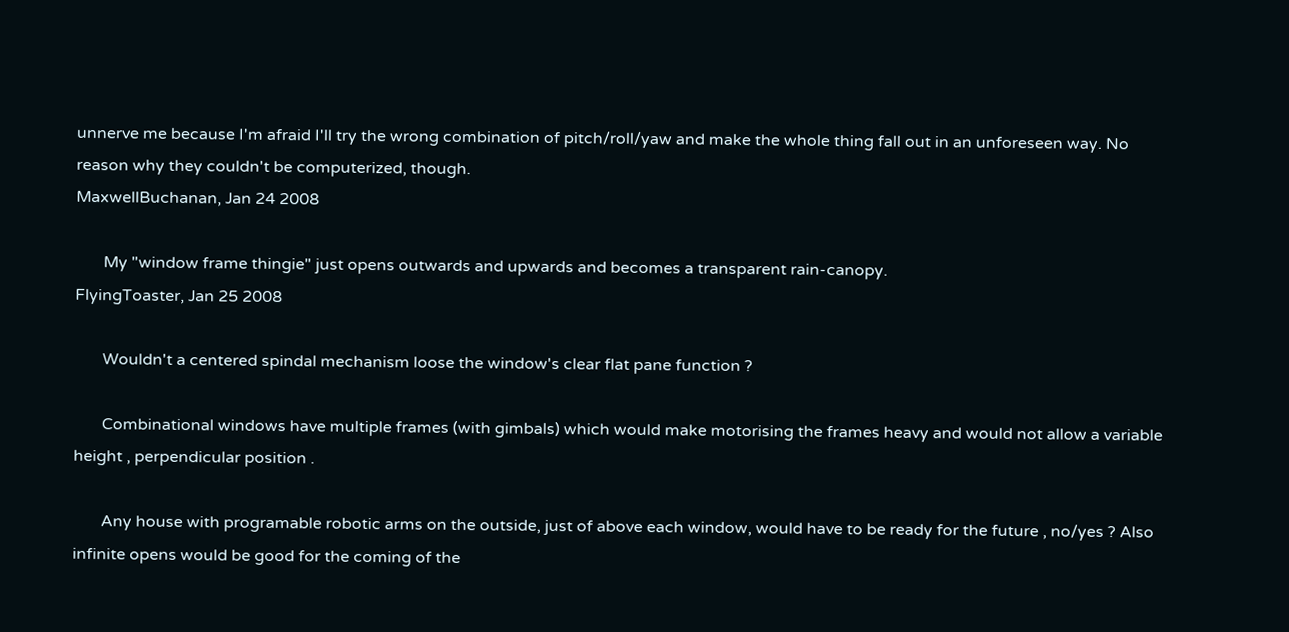unnerve me because I'm afraid I'll try the wrong combination of pitch/roll/yaw and make the whole thing fall out in an unforeseen way. No reason why they couldn't be computerized, though.
MaxwellBuchanan, Jan 24 2008

       My "window frame thingie" just opens outwards and upwards and becomes a transparent rain-canopy.
FlyingToaster, Jan 25 2008

       Wouldn't a centered spindal mechanism loose the window's clear flat pane function ?

       Combinational windows have multiple frames (with gimbals) which would make motorising the frames heavy and would not allow a variable height , perpendicular position .

       Any house with programable robotic arms on the outside, just of above each window, would have to be ready for the future , no/yes ? Also infinite opens would be good for the coming of the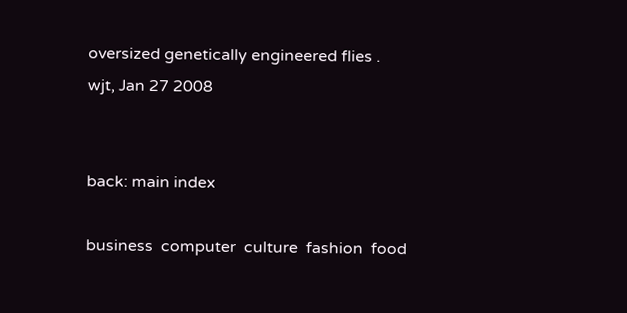oversized genetically engineered flies .
wjt, Jan 27 2008


back: main index

business  computer  culture  fashion  food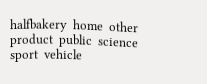halfbakery  home  other  product  public  science  sport  vehicle